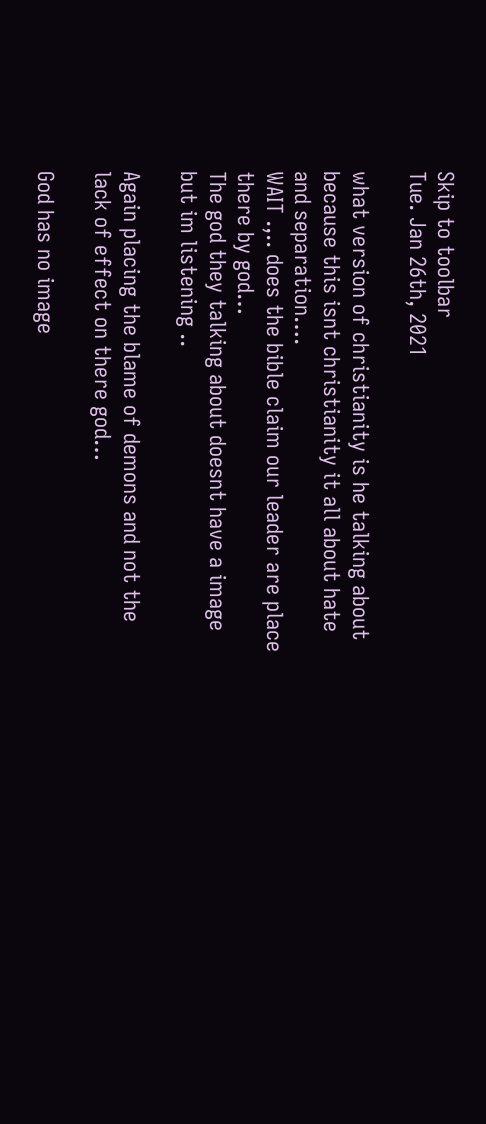Skip to toolbar
Tue. Jan 26th, 2021

what version of christianity is he talking about because this isnt christianity it all about hate and separation….
WAIT .,.. does the bible claim our leader are place there by god…
The god they talking about doesnt have a image but im listening ..

Again placing the blame of demons and not the lack of effect on there god…

God has no image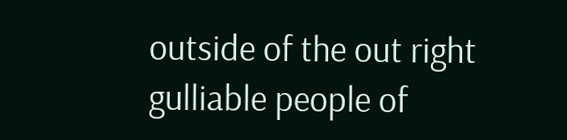outside of the out right gulliable people of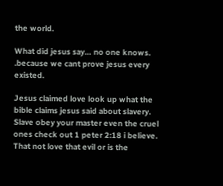the world.

What did jesus say… no one knows. .because we cant prove jesus every existed.

Jesus claimed love look up what the bible claims jesus said about slavery. Slave obey your master even the cruel ones check out 1 peter 2:18 i believe. That not love that evil or is the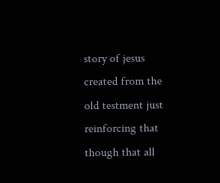story of jesus created from the old testment just reinforcing that though that all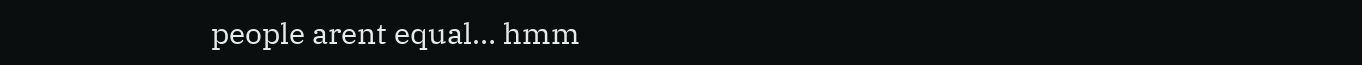people arent equal… hmm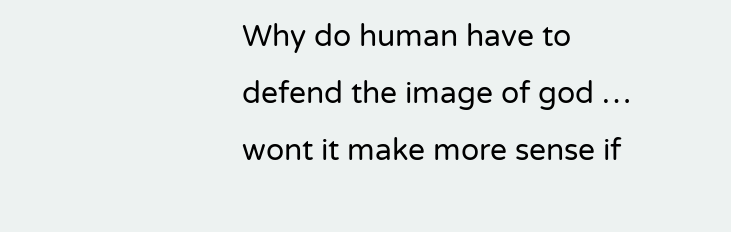Why do human have to defend the image of god … wont it make more sense if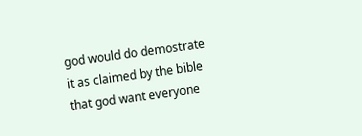god would do demostrate it as claimed by the bible that god want everyone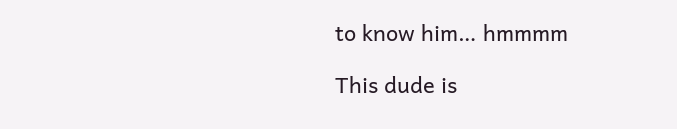to know him… hmmmm

This dude is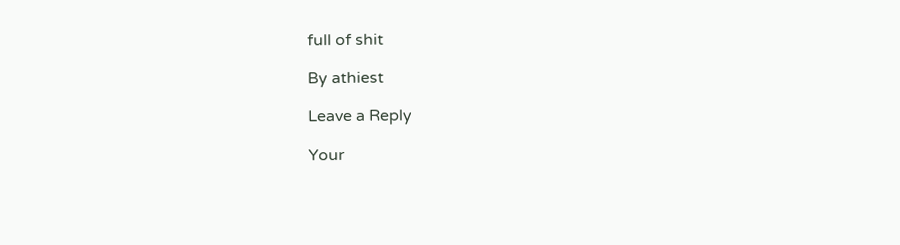full of shit

By athiest

Leave a Reply

Your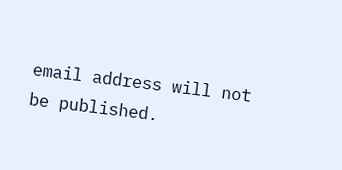email address will not be published.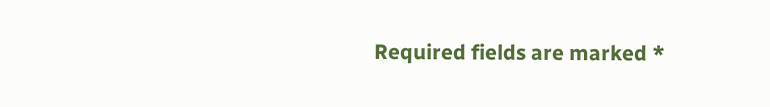Required fields are marked *